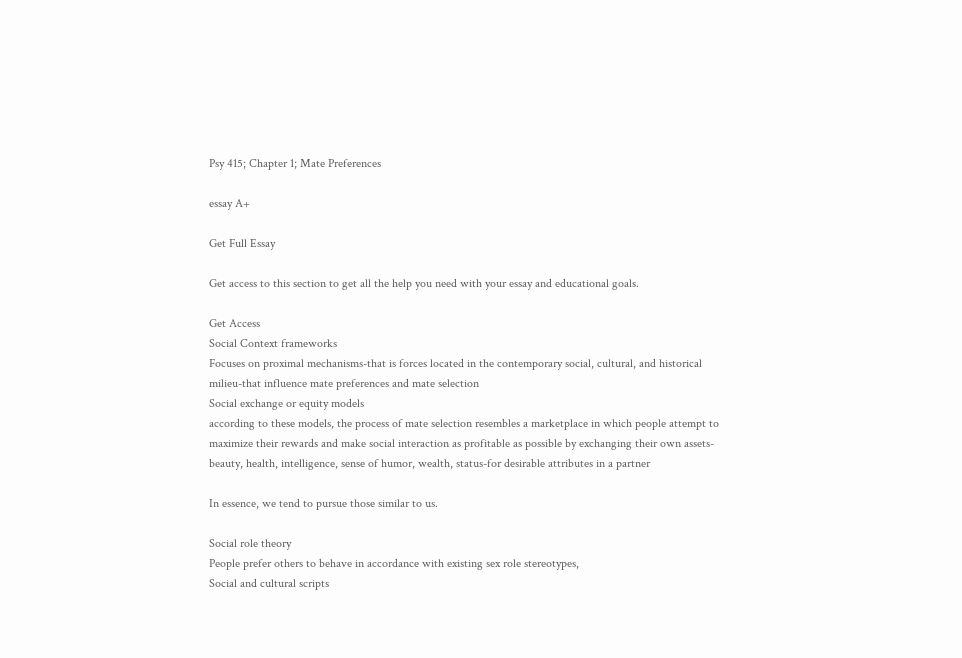Psy 415; Chapter 1; Mate Preferences

essay A+

Get Full Essay

Get access to this section to get all the help you need with your essay and educational goals.

Get Access
Social Context frameworks
Focuses on proximal mechanisms-that is forces located in the contemporary social, cultural, and historical milieu-that influence mate preferences and mate selection
Social exchange or equity models
according to these models, the process of mate selection resembles a marketplace in which people attempt to maximize their rewards and make social interaction as profitable as possible by exchanging their own assets-beauty, health, intelligence, sense of humor, wealth, status-for desirable attributes in a partner

In essence, we tend to pursue those similar to us.

Social role theory
People prefer others to behave in accordance with existing sex role stereotypes,
Social and cultural scripts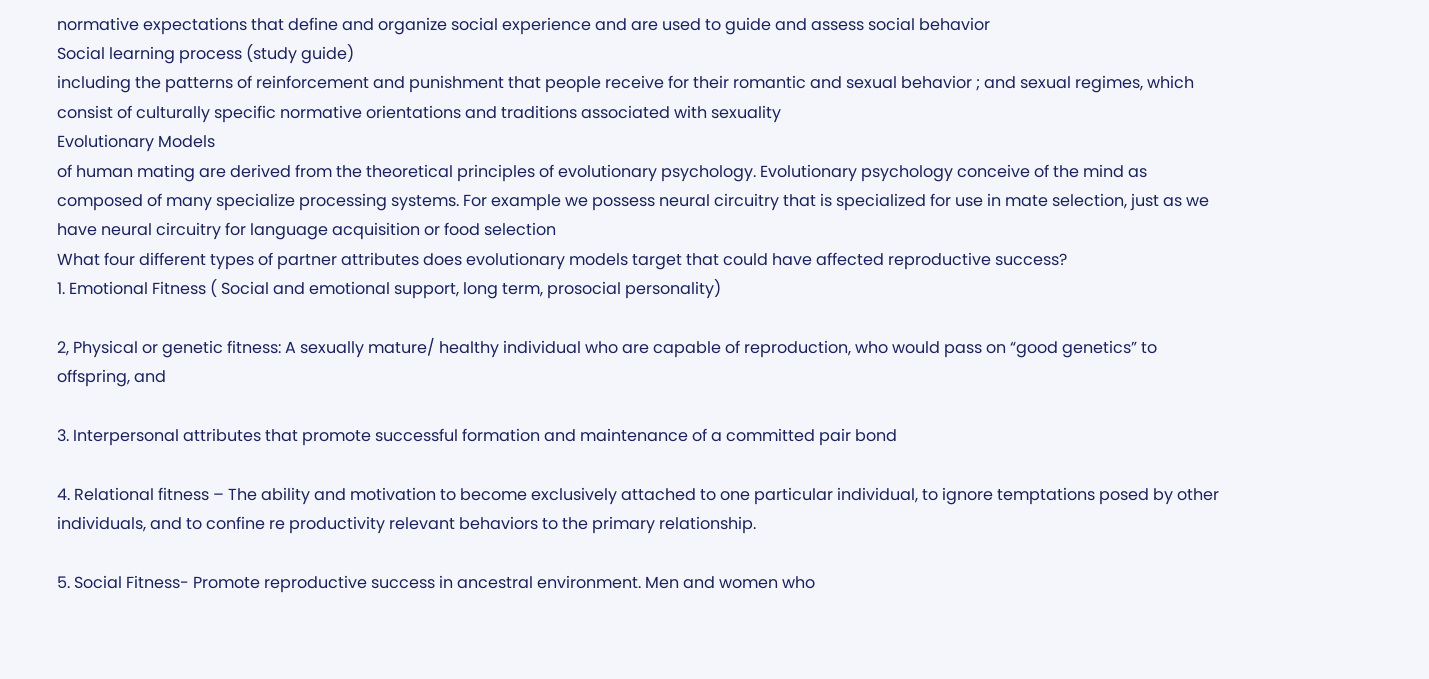normative expectations that define and organize social experience and are used to guide and assess social behavior
Social learning process (study guide)
including the patterns of reinforcement and punishment that people receive for their romantic and sexual behavior ; and sexual regimes, which consist of culturally specific normative orientations and traditions associated with sexuality
Evolutionary Models
of human mating are derived from the theoretical principles of evolutionary psychology. Evolutionary psychology conceive of the mind as composed of many specialize processing systems. For example we possess neural circuitry that is specialized for use in mate selection, just as we have neural circuitry for language acquisition or food selection
What four different types of partner attributes does evolutionary models target that could have affected reproductive success?
1. Emotional Fitness ( Social and emotional support, long term, prosocial personality)

2, Physical or genetic fitness: A sexually mature/ healthy individual who are capable of reproduction, who would pass on “good genetics” to offspring, and

3. Interpersonal attributes that promote successful formation and maintenance of a committed pair bond

4. Relational fitness – The ability and motivation to become exclusively attached to one particular individual, to ignore temptations posed by other individuals, and to confine re productivity relevant behaviors to the primary relationship.

5. Social Fitness- Promote reproductive success in ancestral environment. Men and women who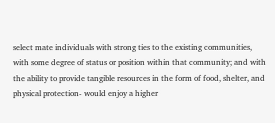select mate individuals with strong ties to the existing communities, with some degree of status or position within that community; and with the ability to provide tangible resources in the form of food, shelter, and physical protection- would enjoy a higher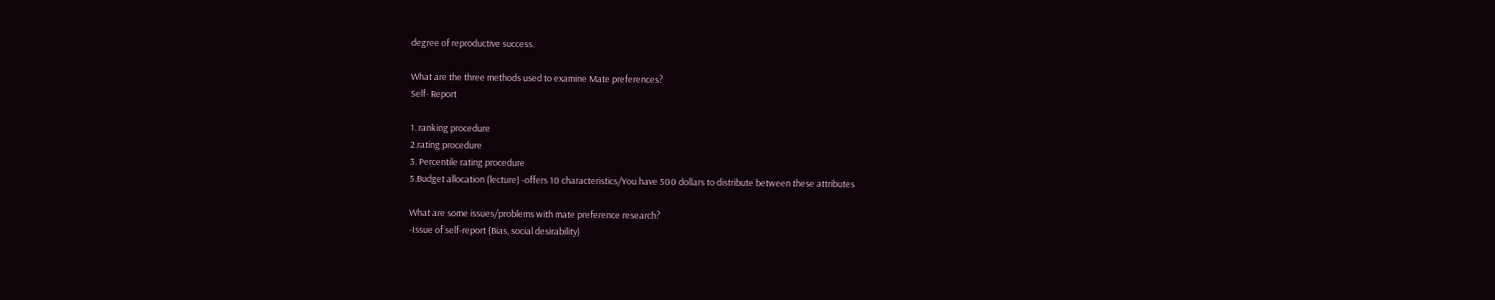degree of reproductive success.

What are the three methods used to examine Mate preferences?
Self- Report

1. ranking procedure
2.rating procedure
3. Percentile rating procedure
5.Budget allocation (lecture) -offers 10 characteristics/You have 500 dollars to distribute between these attributes

What are some issues/problems with mate preference research?
-Issue of self-report (Bias, social desirability)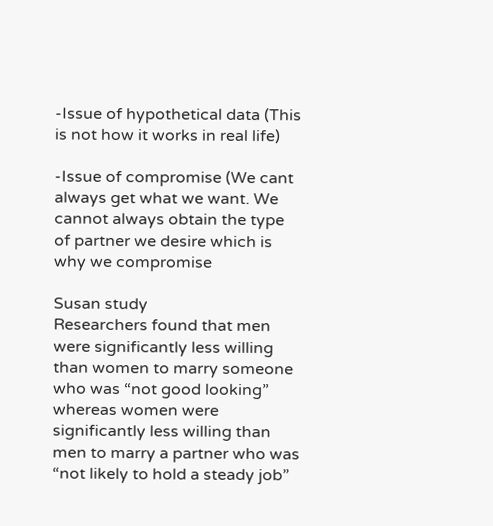-Issue of hypothetical data (This is not how it works in real life)

-Issue of compromise (We cant always get what we want. We cannot always obtain the type of partner we desire which is why we compromise

Susan study
Researchers found that men were significantly less willing than women to marry someone who was “not good looking” whereas women were significantly less willing than men to marry a partner who was “not likely to hold a steady job”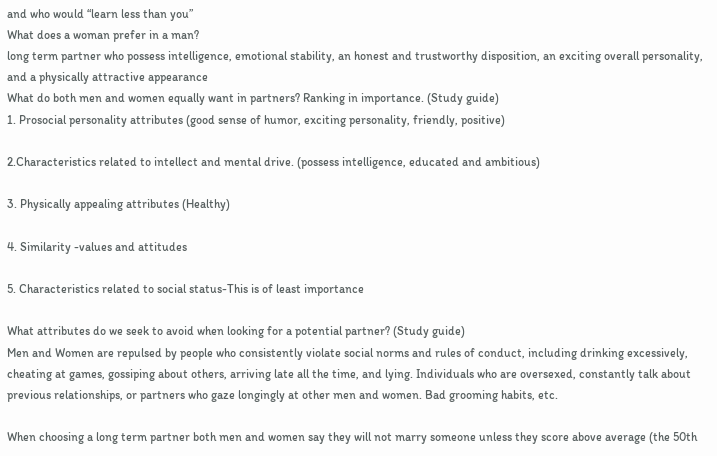and who would “learn less than you”
What does a woman prefer in a man?
long term partner who possess intelligence, emotional stability, an honest and trustworthy disposition, an exciting overall personality, and a physically attractive appearance
What do both men and women equally want in partners? Ranking in importance. (Study guide)
1. Prosocial personality attributes (good sense of humor, exciting personality, friendly, positive)

2.Characteristics related to intellect and mental drive. (possess intelligence, educated and ambitious)

3. Physically appealing attributes (Healthy)

4. Similarity -values and attitudes

5. Characteristics related to social status-This is of least importance

What attributes do we seek to avoid when looking for a potential partner? (Study guide)
Men and Women are repulsed by people who consistently violate social norms and rules of conduct, including drinking excessively, cheating at games, gossiping about others, arriving late all the time, and lying. Individuals who are oversexed, constantly talk about previous relationships, or partners who gaze longingly at other men and women. Bad grooming habits, etc.

When choosing a long term partner both men and women say they will not marry someone unless they score above average (the 50th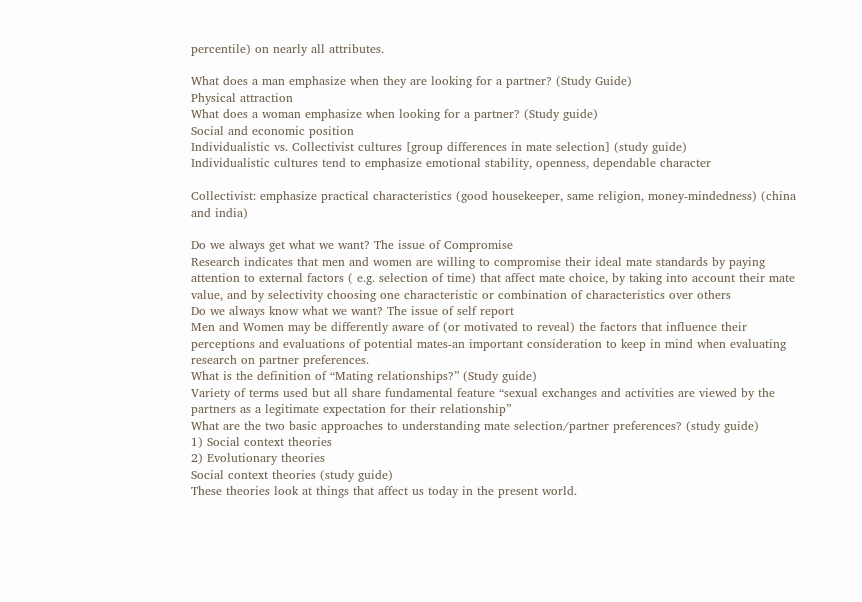percentile) on nearly all attributes.

What does a man emphasize when they are looking for a partner? (Study Guide)
Physical attraction
What does a woman emphasize when looking for a partner? (Study guide)
Social and economic position
Individualistic vs. Collectivist cultures [group differences in mate selection] (study guide)
Individualistic cultures tend to emphasize emotional stability, openness, dependable character

Collectivist: emphasize practical characteristics (good housekeeper, same religion, money-mindedness) (china and india)

Do we always get what we want? The issue of Compromise
Research indicates that men and women are willing to compromise their ideal mate standards by paying attention to external factors ( e.g. selection of time) that affect mate choice, by taking into account their mate value, and by selectivity choosing one characteristic or combination of characteristics over others
Do we always know what we want? The issue of self report
Men and Women may be differently aware of (or motivated to reveal) the factors that influence their perceptions and evaluations of potential mates-an important consideration to keep in mind when evaluating research on partner preferences.
What is the definition of “Mating relationships?” (Study guide)
Variety of terms used but all share fundamental feature “sexual exchanges and activities are viewed by the partners as a legitimate expectation for their relationship”
What are the two basic approaches to understanding mate selection/partner preferences? (study guide)
1) Social context theories
2) Evolutionary theories
Social context theories (study guide)
These theories look at things that affect us today in the present world.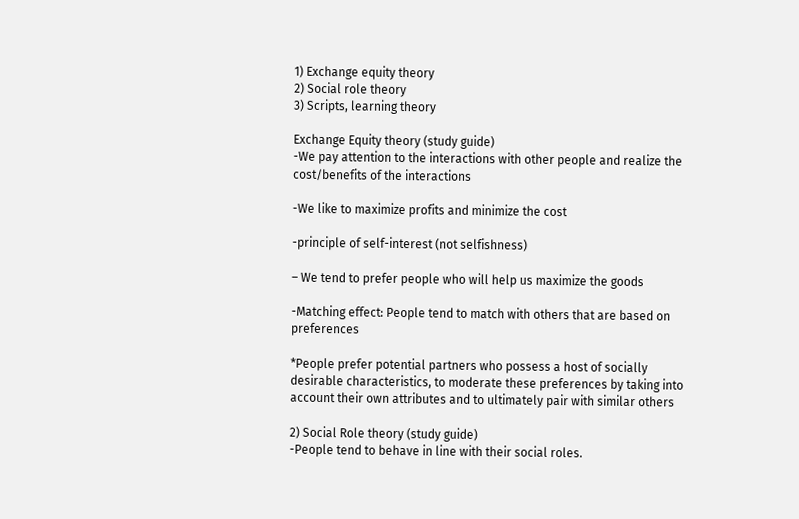1) Exchange equity theory
2) Social role theory
3) Scripts, learning theory

Exchange Equity theory (study guide)
-We pay attention to the interactions with other people and realize the cost/benefits of the interactions

-We like to maximize profits and minimize the cost

-principle of self-interest (not selfishness)

– We tend to prefer people who will help us maximize the goods

-Matching effect: People tend to match with others that are based on preferences

*People prefer potential partners who possess a host of socially desirable characteristics, to moderate these preferences by taking into account their own attributes and to ultimately pair with similar others

2) Social Role theory (study guide)
-People tend to behave in line with their social roles.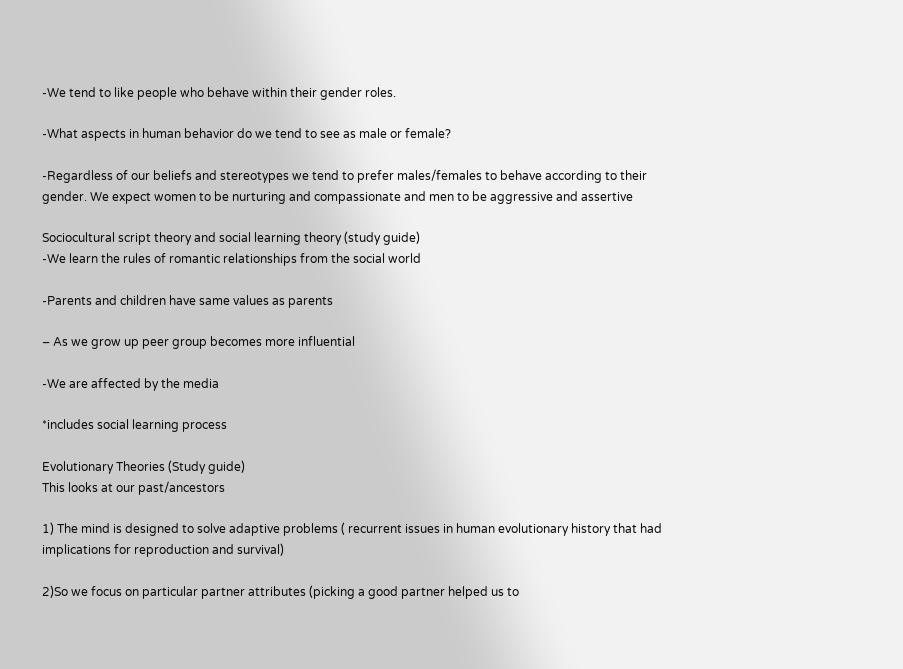-We tend to like people who behave within their gender roles.

-What aspects in human behavior do we tend to see as male or female?

-Regardless of our beliefs and stereotypes we tend to prefer males/females to behave according to their gender. We expect women to be nurturing and compassionate and men to be aggressive and assertive

Sociocultural script theory and social learning theory (study guide)
-We learn the rules of romantic relationships from the social world

-Parents and children have same values as parents

– As we grow up peer group becomes more influential

-We are affected by the media

*includes social learning process

Evolutionary Theories (Study guide)
This looks at our past/ancestors

1) The mind is designed to solve adaptive problems ( recurrent issues in human evolutionary history that had implications for reproduction and survival)

2)So we focus on particular partner attributes (picking a good partner helped us to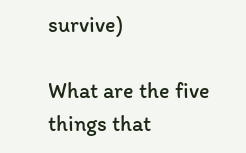survive)

What are the five things that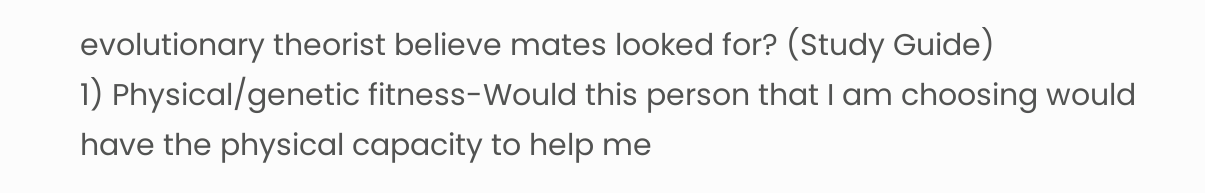evolutionary theorist believe mates looked for? (Study Guide)
1) Physical/genetic fitness-Would this person that I am choosing would have the physical capacity to help me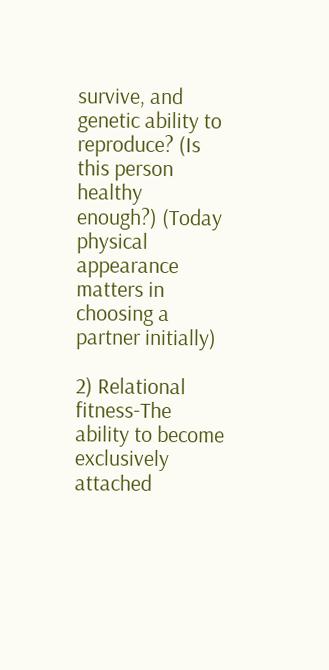survive, and genetic ability to reproduce? (Is this person healthy enough?) (Today physical appearance matters in choosing a partner initially)

2) Relational fitness-The ability to become exclusively attached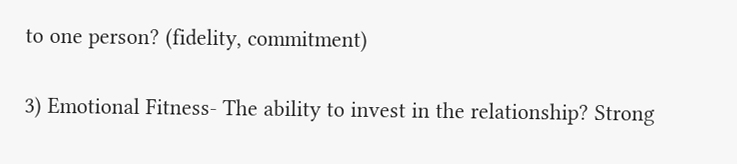to one person? (fidelity, commitment)

3) Emotional Fitness- The ability to invest in the relationship? Strong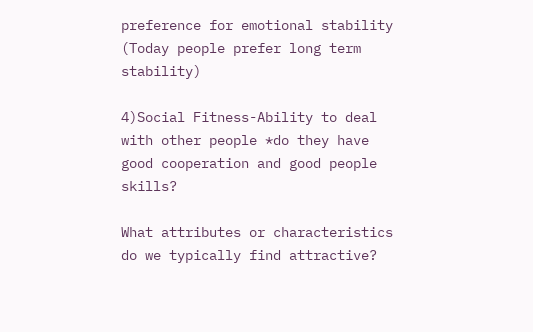preference for emotional stability
(Today people prefer long term stability)

4)Social Fitness-Ability to deal with other people *do they have good cooperation and good people skills?

What attributes or characteristics do we typically find attractive?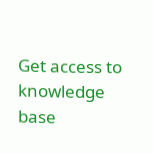Get access to
knowledge base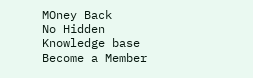MOney Back
No Hidden
Knowledge base
Become a Member